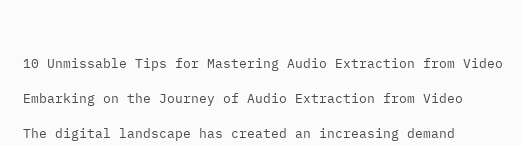10 Unmissable Tips for Mastering Audio Extraction from Video

Embarking on the Journey of Audio Extraction from Video

The digital landscape has created an increasing demand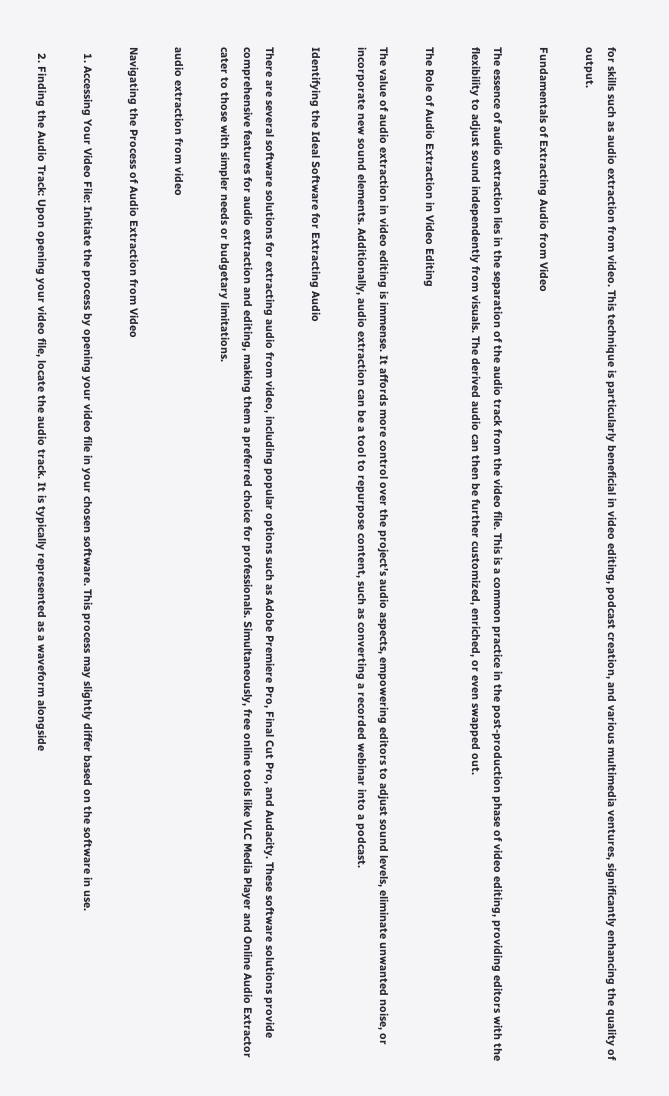for skills such as audio extraction from video. This technique is particularly beneficial in video editing, podcast creation, and various multimedia ventures, significantly enhancing the quality of output.

Fundamentals of Extracting Audio from Video

The essence of audio extraction lies in the separation of the audio track from the video file. This is a common practice in the post-production phase of video editing, providing editors with the flexibility to adjust sound independently from visuals. The derived audio can then be further customized, enriched, or even swapped out.

The Role of Audio Extraction in Video Editing

The value of audio extraction in video editing is immense. It affords more control over the project’s audio aspects, empowering editors to adjust sound levels, eliminate unwanted noise, or incorporate new sound elements. Additionally, audio extraction can be a tool to repurpose content, such as converting a recorded webinar into a podcast.

Identifying the Ideal Software for Extracting Audio

There are several software solutions for extracting audio from video, including popular options such as Adobe Premiere Pro, Final Cut Pro, and Audacity. These software solutions provide comprehensive features for audio extraction and editing, making them a preferred choice for professionals. Simultaneously, free online tools like VLC Media Player and Online Audio Extractor cater to those with simpler needs or budgetary limitations.

audio extraction from video

Navigating the Process of Audio Extraction from Video

  1. Accessing Your Video File: Initiate the process by opening your video file in your chosen software. This process may slightly differ based on the software in use.

  2. Finding the Audio Track: Upon opening your video file, locate the audio track. It is typically represented as a waveform alongside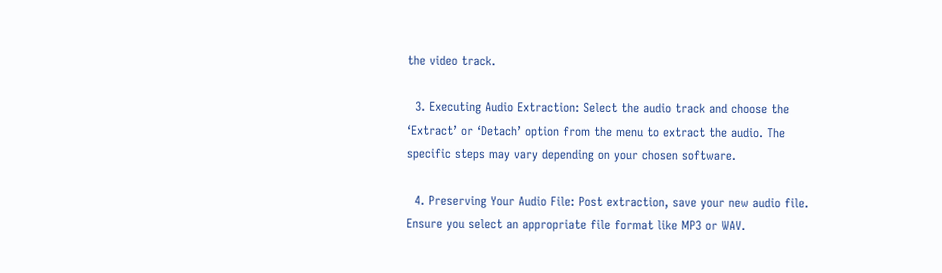the video track.

  3. Executing Audio Extraction: Select the audio track and choose the ‘Extract’ or ‘Detach’ option from the menu to extract the audio. The specific steps may vary depending on your chosen software.

  4. Preserving Your Audio File: Post extraction, save your new audio file. Ensure you select an appropriate file format like MP3 or WAV.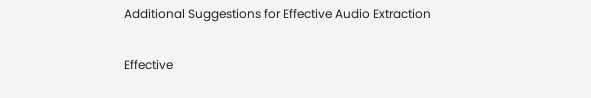Additional Suggestions for Effective Audio Extraction

Effective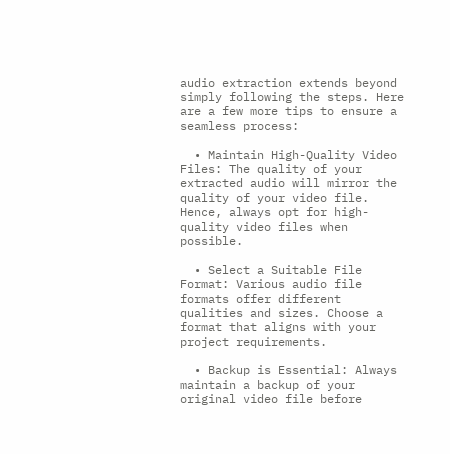audio extraction extends beyond simply following the steps. Here are a few more tips to ensure a seamless process:

  • Maintain High-Quality Video Files: The quality of your extracted audio will mirror the quality of your video file. Hence, always opt for high-quality video files when possible.

  • Select a Suitable File Format: Various audio file formats offer different qualities and sizes. Choose a format that aligns with your project requirements.

  • Backup is Essential: Always maintain a backup of your original video file before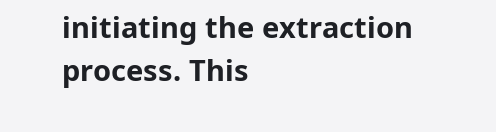initiating the extraction process. This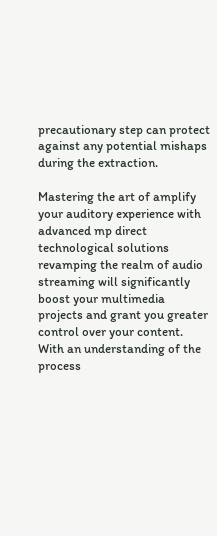precautionary step can protect against any potential mishaps during the extraction.

Mastering the art of amplify your auditory experience with advanced mp direct technological solutions revamping the realm of audio streaming will significantly boost your multimedia projects and grant you greater control over your content. With an understanding of the process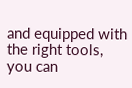and equipped with the right tools, you can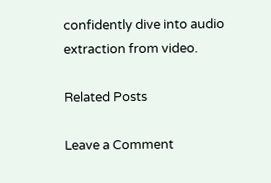confidently dive into audio extraction from video.

Related Posts

Leave a Comment